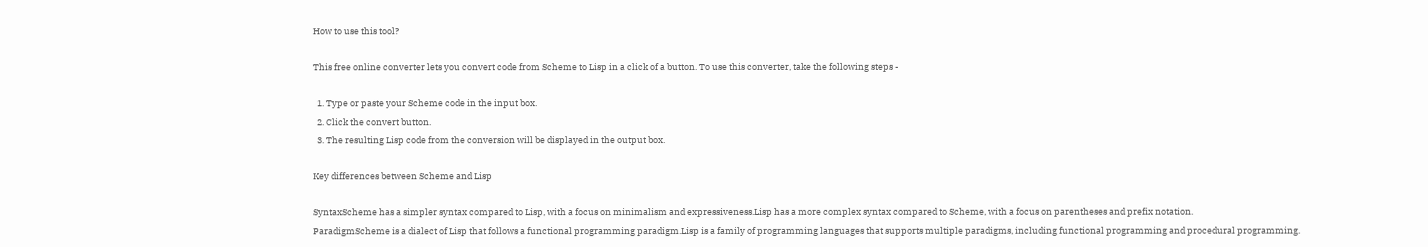How to use this tool?

This free online converter lets you convert code from Scheme to Lisp in a click of a button. To use this converter, take the following steps -

  1. Type or paste your Scheme code in the input box.
  2. Click the convert button.
  3. The resulting Lisp code from the conversion will be displayed in the output box.

Key differences between Scheme and Lisp

SyntaxScheme has a simpler syntax compared to Lisp, with a focus on minimalism and expressiveness.Lisp has a more complex syntax compared to Scheme, with a focus on parentheses and prefix notation.
ParadigmScheme is a dialect of Lisp that follows a functional programming paradigm.Lisp is a family of programming languages that supports multiple paradigms, including functional programming and procedural programming.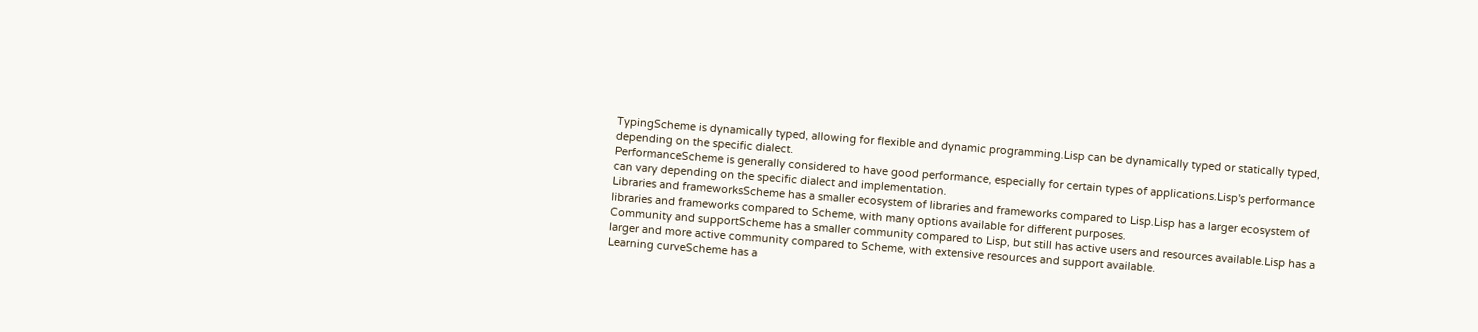TypingScheme is dynamically typed, allowing for flexible and dynamic programming.Lisp can be dynamically typed or statically typed, depending on the specific dialect.
PerformanceScheme is generally considered to have good performance, especially for certain types of applications.Lisp's performance can vary depending on the specific dialect and implementation.
Libraries and frameworksScheme has a smaller ecosystem of libraries and frameworks compared to Lisp.Lisp has a larger ecosystem of libraries and frameworks compared to Scheme, with many options available for different purposes.
Community and supportScheme has a smaller community compared to Lisp, but still has active users and resources available.Lisp has a larger and more active community compared to Scheme, with extensive resources and support available.
Learning curveScheme has a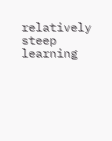relatively steep learning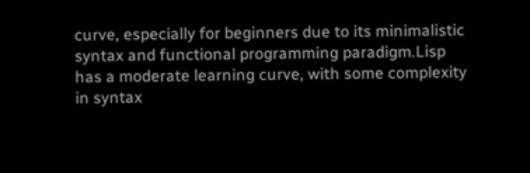curve, especially for beginners due to its minimalistic syntax and functional programming paradigm.Lisp has a moderate learning curve, with some complexity in syntax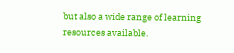but also a wide range of learning resources available.